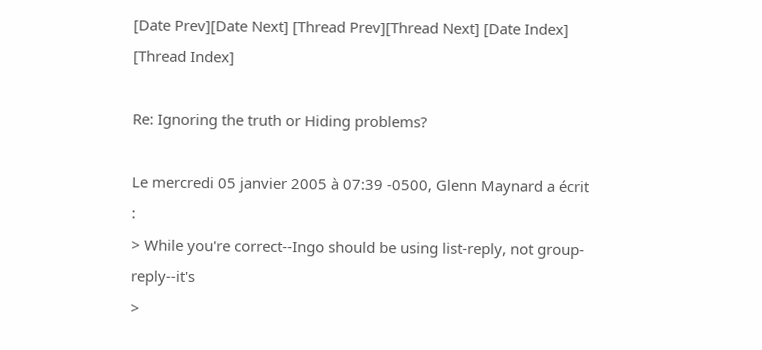[Date Prev][Date Next] [Thread Prev][Thread Next] [Date Index] [Thread Index]

Re: Ignoring the truth or Hiding problems?

Le mercredi 05 janvier 2005 à 07:39 -0500, Glenn Maynard a écrit :
> While you're correct--Ingo should be using list-reply, not group-reply--it's
>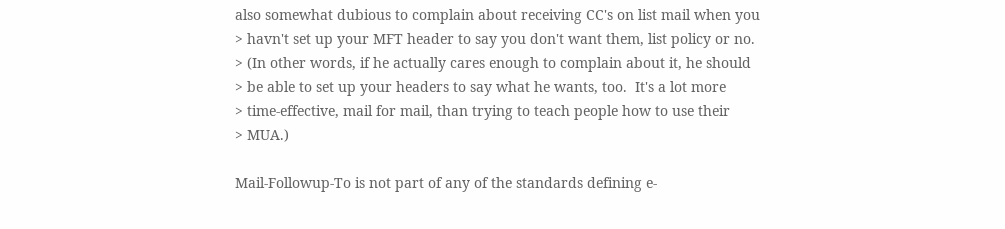also somewhat dubious to complain about receiving CC's on list mail when you
> havn't set up your MFT header to say you don't want them, list policy or no.
> (In other words, if he actually cares enough to complain about it, he should
> be able to set up your headers to say what he wants, too.  It's a lot more
> time-effective, mail for mail, than trying to teach people how to use their
> MUA.)

Mail-Followup-To is not part of any of the standards defining e-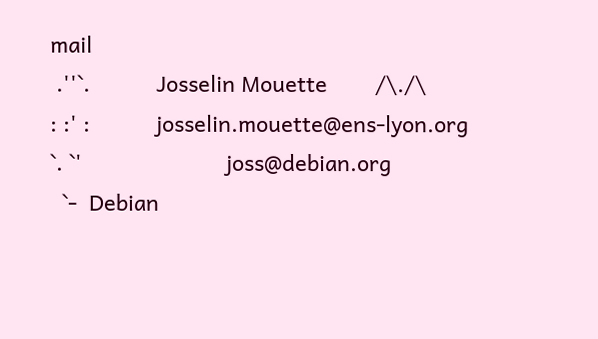mail
 .''`.           Josselin Mouette        /\./\
: :' :           josselin.mouette@ens-lyon.org
`. `'                        joss@debian.org
  `-  Debian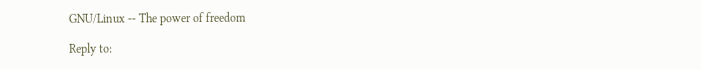GNU/Linux -- The power of freedom

Reply to: